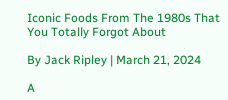Iconic Foods From The 1980s That You Totally Forgot About

By Jack Ripley | March 21, 2024

A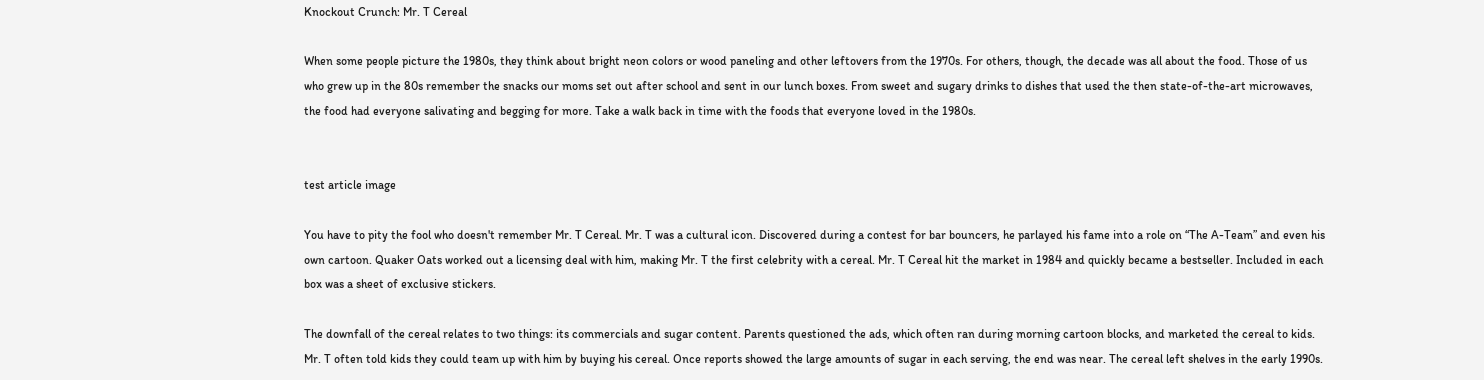Knockout Crunch: Mr. T Cereal

When some people picture the 1980s, they think about bright neon colors or wood paneling and other leftovers from the 1970s. For others, though, the decade was all about the food. Those of us who grew up in the 80s remember the snacks our moms set out after school and sent in our lunch boxes. From sweet and sugary drinks to dishes that used the then state-of-the-art microwaves, the food had everyone salivating and begging for more. Take a walk back in time with the foods that everyone loved in the 1980s.


test article image

You have to pity the fool who doesn't remember Mr. T Cereal. Mr. T was a cultural icon. Discovered during a contest for bar bouncers, he parlayed his fame into a role on “The A-Team” and even his own cartoon. Quaker Oats worked out a licensing deal with him, making Mr. T the first celebrity with a cereal. Mr. T Cereal hit the market in 1984 and quickly became a bestseller. Included in each box was a sheet of exclusive stickers.

The downfall of the cereal relates to two things: its commercials and sugar content. Parents questioned the ads, which often ran during morning cartoon blocks, and marketed the cereal to kids. Mr. T often told kids they could team up with him by buying his cereal. Once reports showed the large amounts of sugar in each serving, the end was near. The cereal left shelves in the early 1990s.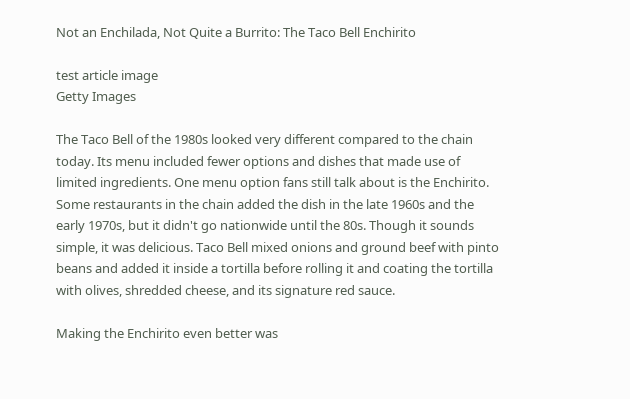Not an Enchilada, Not Quite a Burrito: The Taco Bell Enchirito

test article image
Getty Images

The Taco Bell of the 1980s looked very different compared to the chain today. Its menu included fewer options and dishes that made use of limited ingredients. One menu option fans still talk about is the Enchirito. Some restaurants in the chain added the dish in the late 1960s and the early 1970s, but it didn't go nationwide until the 80s. Though it sounds simple, it was delicious. Taco Bell mixed onions and ground beef with pinto beans and added it inside a tortilla before rolling it and coating the tortilla with olives, shredded cheese, and its signature red sauce.

Making the Enchirito even better was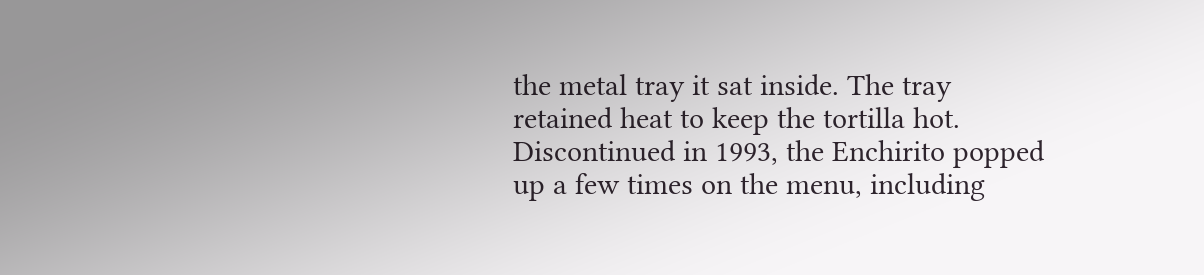the metal tray it sat inside. The tray retained heat to keep the tortilla hot. Discontinued in 1993, the Enchirito popped up a few times on the menu, including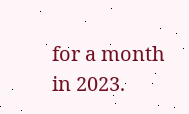for a month in 2023.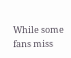While some fans miss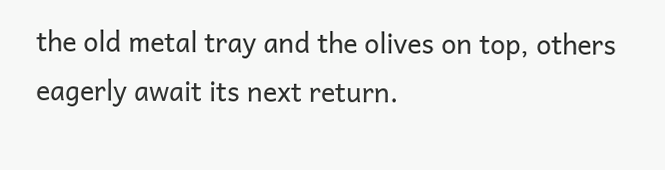the old metal tray and the olives on top, others eagerly await its next return.